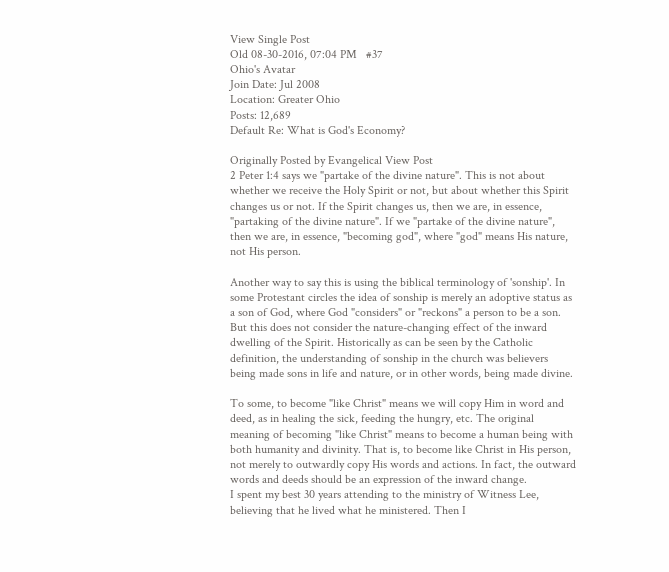View Single Post
Old 08-30-2016, 07:04 PM   #37
Ohio's Avatar
Join Date: Jul 2008
Location: Greater Ohio
Posts: 12,689
Default Re: What is God's Economy?

Originally Posted by Evangelical View Post
2 Peter 1:4 says we "partake of the divine nature". This is not about whether we receive the Holy Spirit or not, but about whether this Spirit changes us or not. If the Spirit changes us, then we are, in essence, "partaking of the divine nature". If we "partake of the divine nature", then we are, in essence, "becoming god", where "god" means His nature, not His person.

Another way to say this is using the biblical terminology of 'sonship'. In some Protestant circles the idea of sonship is merely an adoptive status as a son of God, where God "considers" or "reckons" a person to be a son. But this does not consider the nature-changing effect of the inward dwelling of the Spirit. Historically as can be seen by the Catholic definition, the understanding of sonship in the church was believers being made sons in life and nature, or in other words, being made divine.

To some, to become "like Christ" means we will copy Him in word and deed, as in healing the sick, feeding the hungry, etc. The original meaning of becoming "like Christ" means to become a human being with both humanity and divinity. That is, to become like Christ in His person, not merely to outwardly copy His words and actions. In fact, the outward words and deeds should be an expression of the inward change.
I spent my best 30 years attending to the ministry of Witness Lee, believing that he lived what he ministered. Then I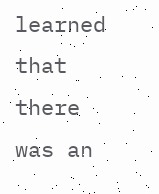learned that there was an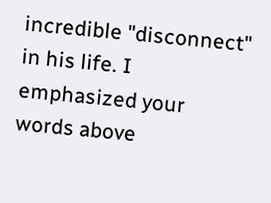incredible "disconnect" in his life. I emphasized your words above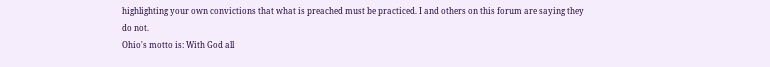highlighting your own convictions that what is preached must be practiced. I and others on this forum are saying they do not.
Ohio's motto is: With God all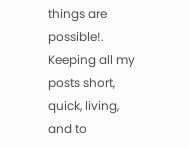things are possible!.
Keeping all my posts short, quick, living, and to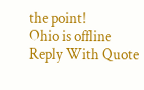the point!
Ohio is offline   Reply With Quote